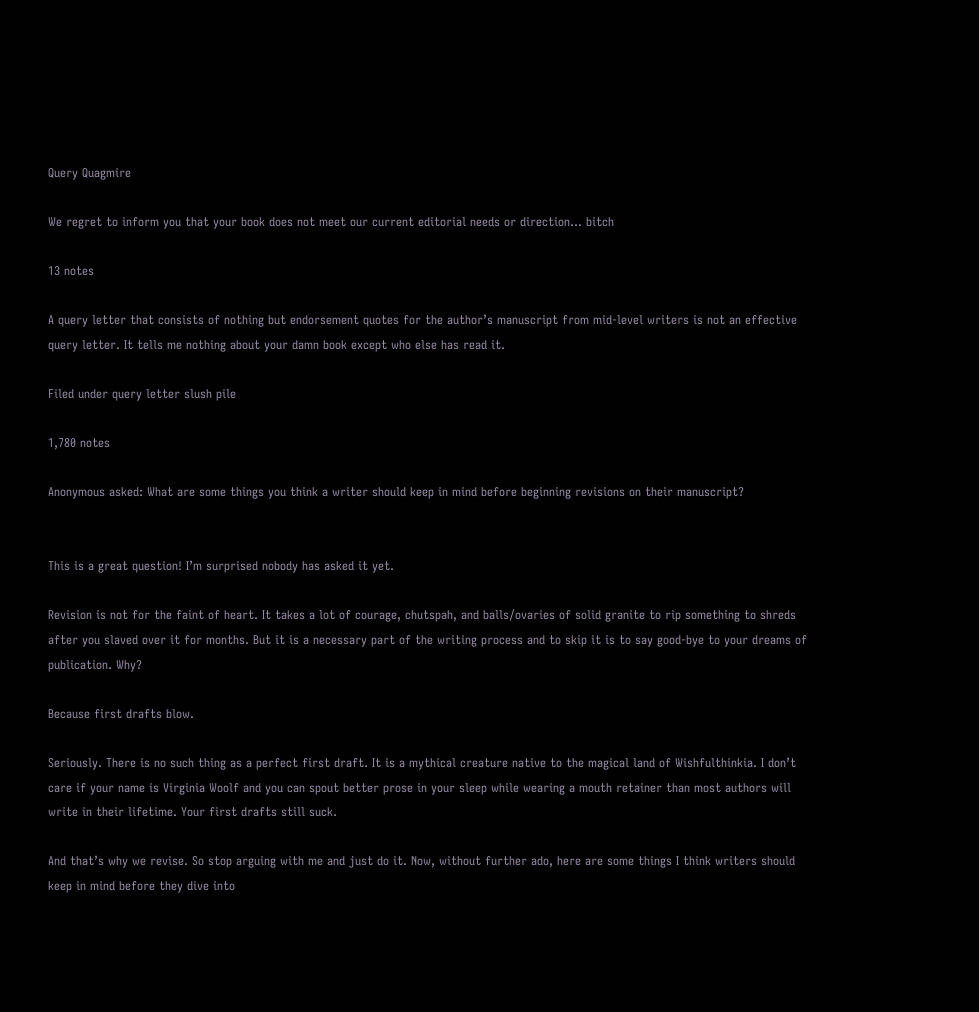Query Quagmire

We regret to inform you that your book does not meet our current editorial needs or direction... bitch

13 notes

A query letter that consists of nothing but endorsement quotes for the author’s manuscript from mid-level writers is not an effective query letter. It tells me nothing about your damn book except who else has read it.

Filed under query letter slush pile

1,780 notes

Anonymous asked: What are some things you think a writer should keep in mind before beginning revisions on their manuscript?


This is a great question! I’m surprised nobody has asked it yet.

Revision is not for the faint of heart. It takes a lot of courage, chutspah, and balls/ovaries of solid granite to rip something to shreds after you slaved over it for months. But it is a necessary part of the writing process and to skip it is to say good-bye to your dreams of publication. Why?

Because first drafts blow.

Seriously. There is no such thing as a perfect first draft. It is a mythical creature native to the magical land of Wishfulthinkia. I don’t care if your name is Virginia Woolf and you can spout better prose in your sleep while wearing a mouth retainer than most authors will write in their lifetime. Your first drafts still suck.

And that’s why we revise. So stop arguing with me and just do it. Now, without further ado, here are some things I think writers should keep in mind before they dive into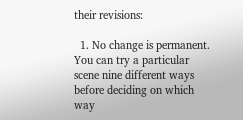their revisions:

  1. No change is permanent. You can try a particular scene nine different ways before deciding on which way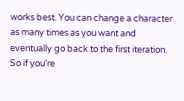works best. You can change a character as many times as you want and eventually go back to the first iteration. So if you’re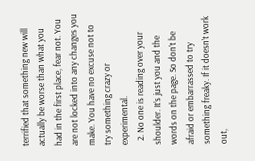terrified that something new will actually be worse than what you had in the first place, fear not. You are not locked into any changes you make. You have no excuse not to try something crazy or experimental.
  2. No one is reading over your shoulder. It’s just you and the words on the page. So don’t be afraid or embarrassed to try something freaky. If it doesn’t work out,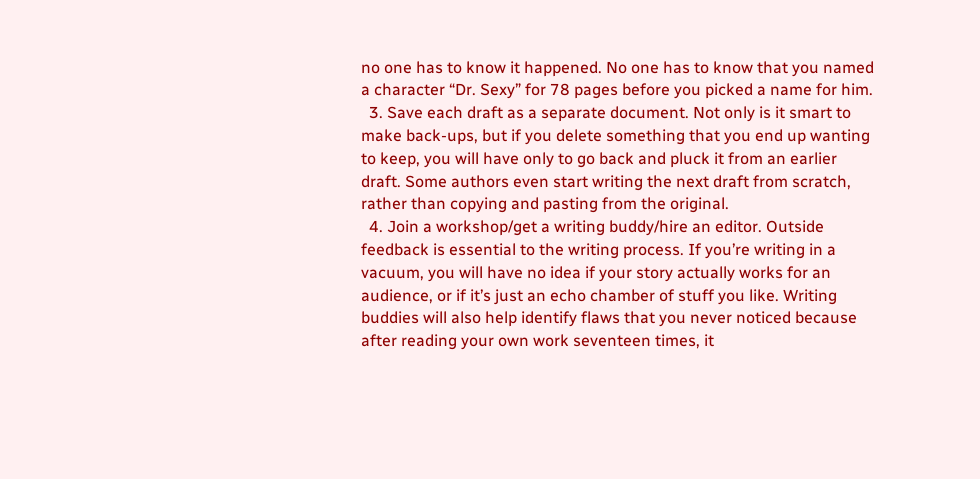no one has to know it happened. No one has to know that you named a character “Dr. Sexy” for 78 pages before you picked a name for him.
  3. Save each draft as a separate document. Not only is it smart to make back-ups, but if you delete something that you end up wanting to keep, you will have only to go back and pluck it from an earlier draft. Some authors even start writing the next draft from scratch, rather than copying and pasting from the original.
  4. Join a workshop/get a writing buddy/hire an editor. Outside feedback is essential to the writing process. If you’re writing in a vacuum, you will have no idea if your story actually works for an audience, or if it’s just an echo chamber of stuff you like. Writing buddies will also help identify flaws that you never noticed because after reading your own work seventeen times, it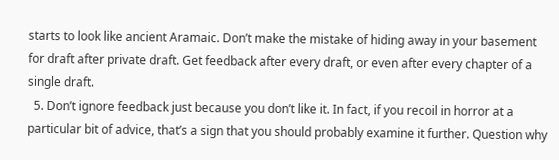starts to look like ancient Aramaic. Don’t make the mistake of hiding away in your basement for draft after private draft. Get feedback after every draft, or even after every chapter of a single draft.
  5. Don’t ignore feedback just because you don’t like it. In fact, if you recoil in horror at a particular bit of advice, that’s a sign that you should probably examine it further. Question why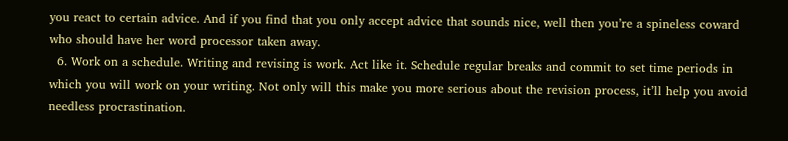you react to certain advice. And if you find that you only accept advice that sounds nice, well then you’re a spineless coward who should have her word processor taken away.
  6. Work on a schedule. Writing and revising is work. Act like it. Schedule regular breaks and commit to set time periods in which you will work on your writing. Not only will this make you more serious about the revision process, it’ll help you avoid needless procrastination.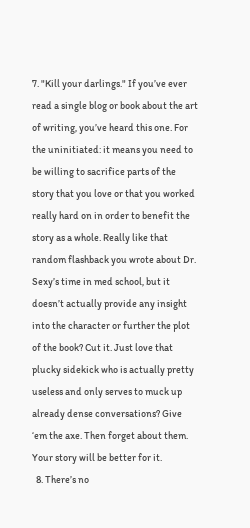7. "Kill your darlings." If you’ve ever read a single blog or book about the art of writing, you’ve heard this one. For the uninitiated: it means you need to be willing to sacrifice parts of the story that you love or that you worked really hard on in order to benefit the story as a whole. Really like that random flashback you wrote about Dr. Sexy’s time in med school, but it doesn’t actually provide any insight into the character or further the plot of the book? Cut it. Just love that plucky sidekick who is actually pretty useless and only serves to muck up already dense conversations? Give ‘em the axe. Then forget about them. Your story will be better for it.
  8. There’s no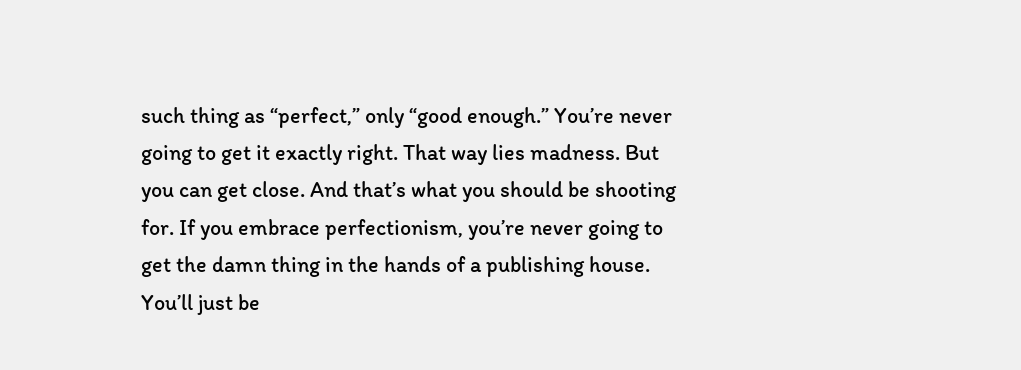such thing as “perfect,” only “good enough.” You’re never going to get it exactly right. That way lies madness. But you can get close. And that’s what you should be shooting for. If you embrace perfectionism, you’re never going to get the damn thing in the hands of a publishing house. You’ll just be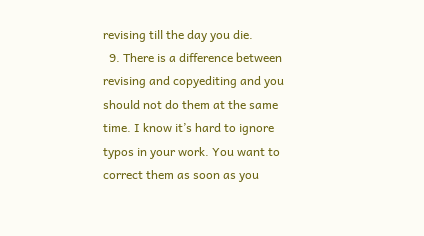revising till the day you die.
  9. There is a difference between revising and copyediting and you should not do them at the same time. I know it’s hard to ignore typos in your work. You want to correct them as soon as you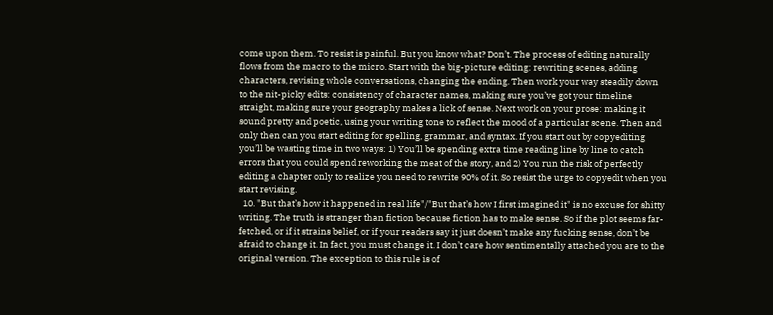come upon them. To resist is painful. But you know what? Don’t. The process of editing naturally flows from the macro to the micro. Start with the big-picture editing: rewriting scenes, adding characters, revising whole conversations, changing the ending. Then work your way steadily down to the nit-picky edits: consistency of character names, making sure you’ve got your timeline straight, making sure your geography makes a lick of sense. Next work on your prose: making it sound pretty and poetic, using your writing tone to reflect the mood of a particular scene. Then and only then can you start editing for spelling, grammar, and syntax. If you start out by copyediting you’ll be wasting time in two ways: 1) You’ll be spending extra time reading line by line to catch errors that you could spend reworking the meat of the story, and 2) You run the risk of perfectly editing a chapter only to realize you need to rewrite 90% of it. So resist the urge to copyedit when you start revising.
  10. "But that’s how it happened in real life"/"But that’s how I first imagined it" is no excuse for shitty writing. The truth is stranger than fiction because fiction has to make sense. So if the plot seems far-fetched, or if it strains belief, or if your readers say it just doesn’t make any fucking sense, don’t be afraid to change it. In fact, you must change it. I don’t care how sentimentally attached you are to the original version. The exception to this rule is of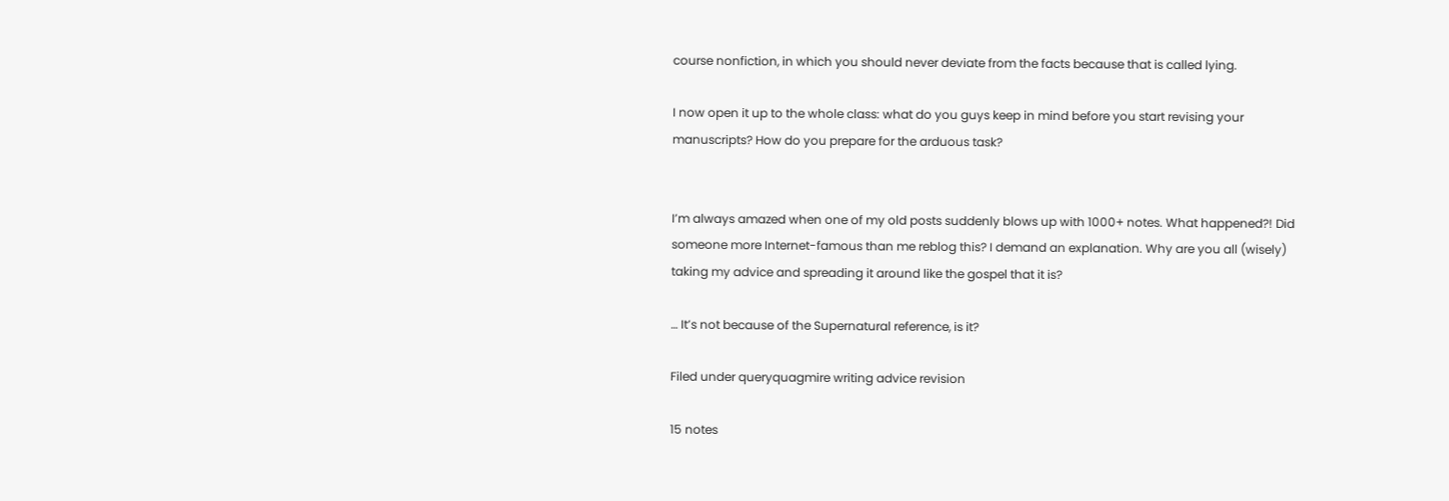course nonfiction, in which you should never deviate from the facts because that is called lying.

I now open it up to the whole class: what do you guys keep in mind before you start revising your manuscripts? How do you prepare for the arduous task?


I’m always amazed when one of my old posts suddenly blows up with 1000+ notes. What happened?! Did someone more Internet-famous than me reblog this? I demand an explanation. Why are you all (wisely) taking my advice and spreading it around like the gospel that it is?

… It’s not because of the Supernatural reference, is it?

Filed under queryquagmire writing advice revision

15 notes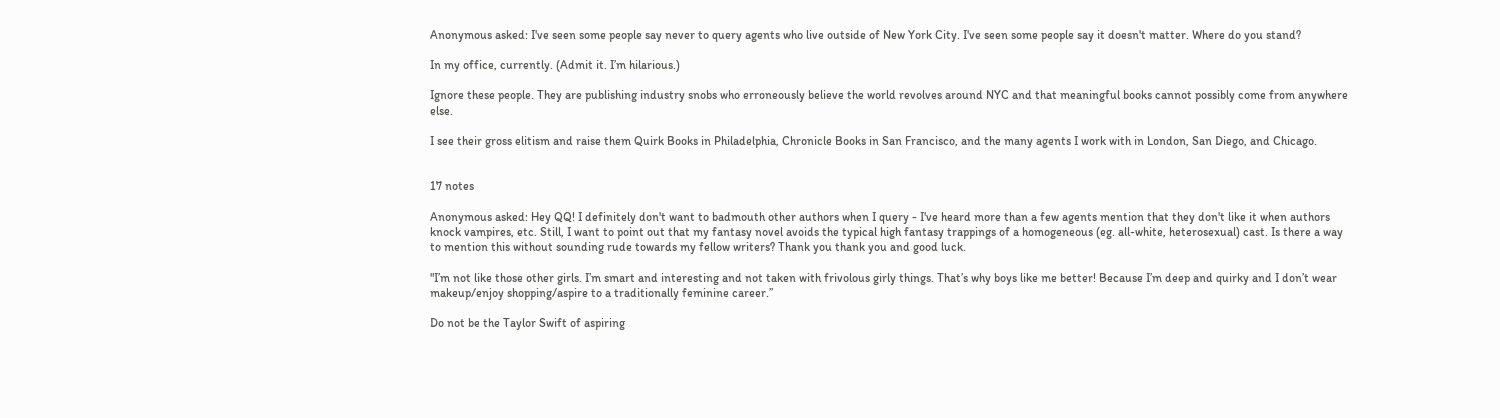Anonymous asked: I've seen some people say never to query agents who live outside of New York City. I've seen some people say it doesn't matter. Where do you stand?

In my office, currently. (Admit it. I’m hilarious.)

Ignore these people. They are publishing industry snobs who erroneously believe the world revolves around NYC and that meaningful books cannot possibly come from anywhere else.

I see their gross elitism and raise them Quirk Books in Philadelphia, Chronicle Books in San Francisco, and the many agents I work with in London, San Diego, and Chicago.


17 notes

Anonymous asked: Hey QQ! I definitely don't want to badmouth other authors when I query - I've heard more than a few agents mention that they don't like it when authors knock vampires, etc. Still, I want to point out that my fantasy novel avoids the typical high fantasy trappings of a homogeneous (eg. all-white, heterosexual) cast. Is there a way to mention this without sounding rude towards my fellow writers? Thank you thank you and good luck.

"I’m not like those other girls. I’m smart and interesting and not taken with frivolous girly things. That’s why boys like me better! Because I’m deep and quirky and I don’t wear makeup/enjoy shopping/aspire to a traditionally feminine career.”

Do not be the Taylor Swift of aspiring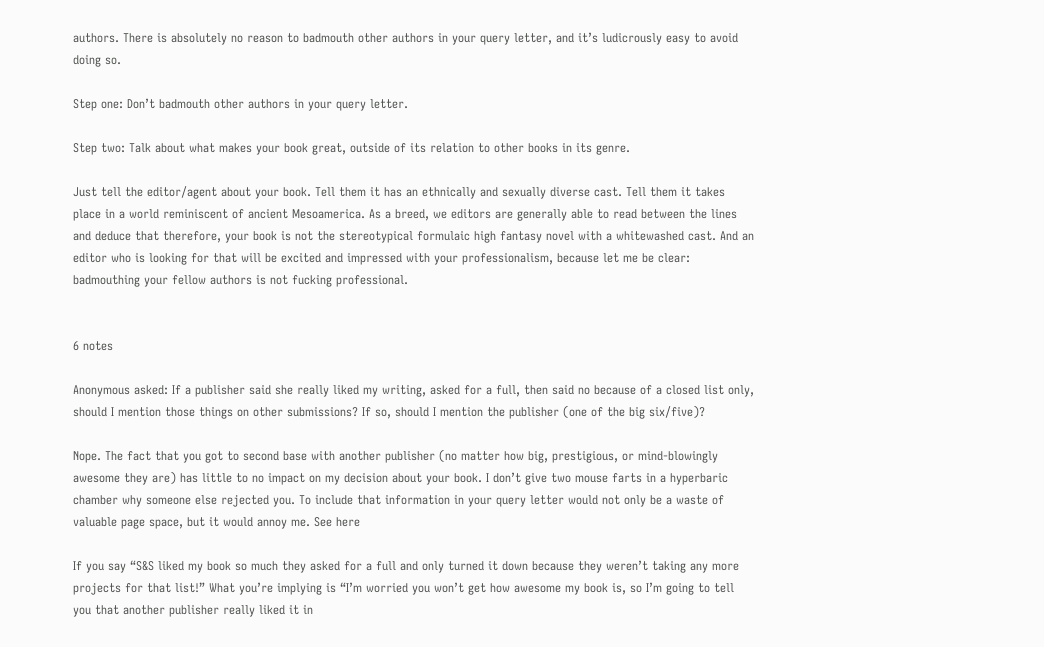authors. There is absolutely no reason to badmouth other authors in your query letter, and it’s ludicrously easy to avoid doing so.

Step one: Don’t badmouth other authors in your query letter.

Step two: Talk about what makes your book great, outside of its relation to other books in its genre.

Just tell the editor/agent about your book. Tell them it has an ethnically and sexually diverse cast. Tell them it takes place in a world reminiscent of ancient Mesoamerica. As a breed, we editors are generally able to read between the lines and deduce that therefore, your book is not the stereotypical formulaic high fantasy novel with a whitewashed cast. And an editor who is looking for that will be excited and impressed with your professionalism, because let me be clear: badmouthing your fellow authors is not fucking professional.


6 notes

Anonymous asked: If a publisher said she really liked my writing, asked for a full, then said no because of a closed list only, should I mention those things on other submissions? If so, should I mention the publisher (one of the big six/five)?

Nope. The fact that you got to second base with another publisher (no matter how big, prestigious, or mind-blowingly awesome they are) has little to no impact on my decision about your book. I don’t give two mouse farts in a hyperbaric chamber why someone else rejected you. To include that information in your query letter would not only be a waste of valuable page space, but it would annoy me. See here

If you say “S&S liked my book so much they asked for a full and only turned it down because they weren’t taking any more projects for that list!” What you’re implying is “I’m worried you won’t get how awesome my book is, so I’m going to tell you that another publisher really liked it in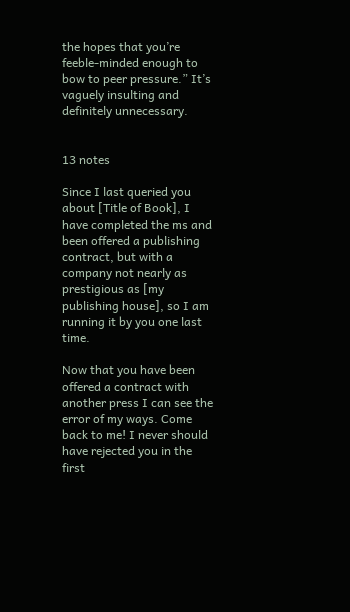the hopes that you’re feeble-minded enough to bow to peer pressure.” It’s vaguely insulting and definitely unnecessary.


13 notes

Since I last queried you about [Title of Book], I have completed the ms and been offered a publishing contract, but with a company not nearly as prestigious as [my publishing house], so I am running it by you one last time.

Now that you have been offered a contract with another press I can see the error of my ways. Come back to me! I never should have rejected you in the first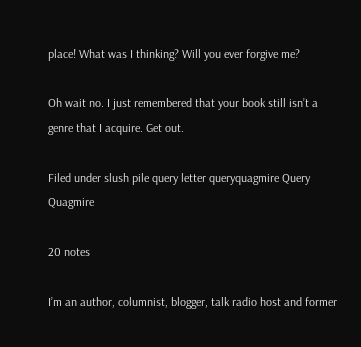place! What was I thinking? Will you ever forgive me?

Oh wait no. I just remembered that your book still isn’t a genre that I acquire. Get out.

Filed under slush pile query letter queryquagmire Query Quagmire

20 notes

I’m an author, columnist, blogger, talk radio host and former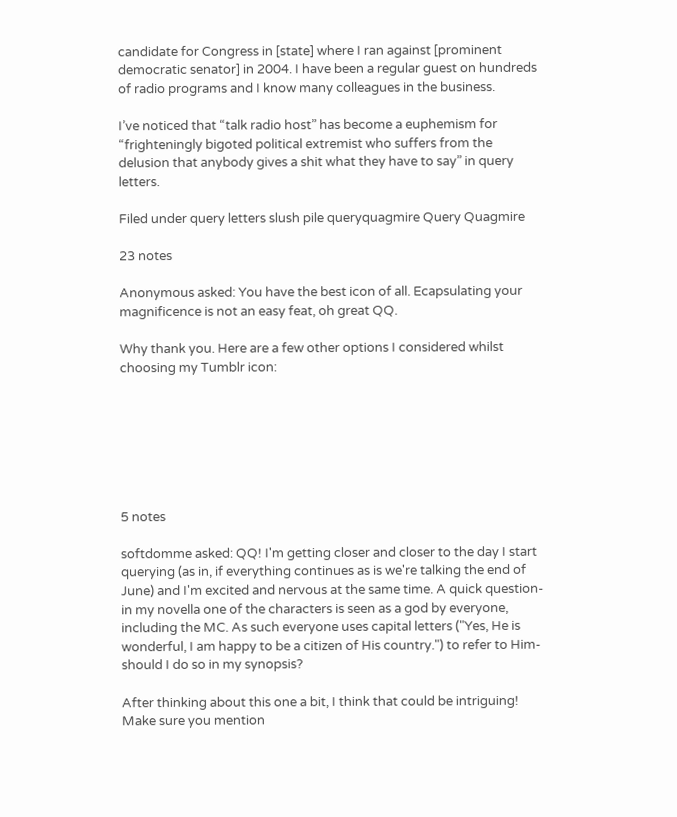candidate for Congress in [state] where I ran against [prominent democratic senator] in 2004. I have been a regular guest on hundreds of radio programs and I know many colleagues in the business.

I’ve noticed that “talk radio host” has become a euphemism for “frighteningly bigoted political extremist who suffers from the delusion that anybody gives a shit what they have to say” in query letters.

Filed under query letters slush pile queryquagmire Query Quagmire

23 notes

Anonymous asked: You have the best icon of all. Ecapsulating your magnificence is not an easy feat, oh great QQ.

Why thank you. Here are a few other options I considered whilst choosing my Tumblr icon:







5 notes

softdomme asked: QQ! I'm getting closer and closer to the day I start querying (as in, if everything continues as is we're talking the end of June) and I'm excited and nervous at the same time. A quick question-in my novella one of the characters is seen as a god by everyone, including the MC. As such everyone uses capital letters ("Yes, He is wonderful, I am happy to be a citizen of His country.") to refer to Him-should I do so in my synopsis?

After thinking about this one a bit, I think that could be intriguing! Make sure you mention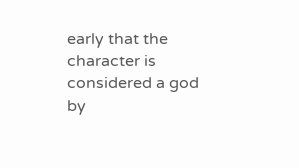early that the character is considered a god by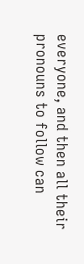everyone, and then all their pronouns to follow can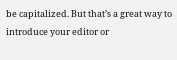be capitalized. But that’s a great way to introduce your editor or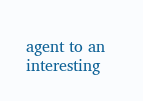agent to an interesting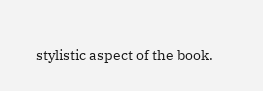stylistic aspect of the book.